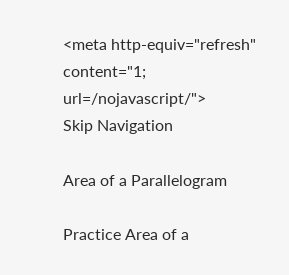<meta http-equiv="refresh" content="1; url=/nojavascript/">
Skip Navigation

Area of a Parallelogram

Practice Area of a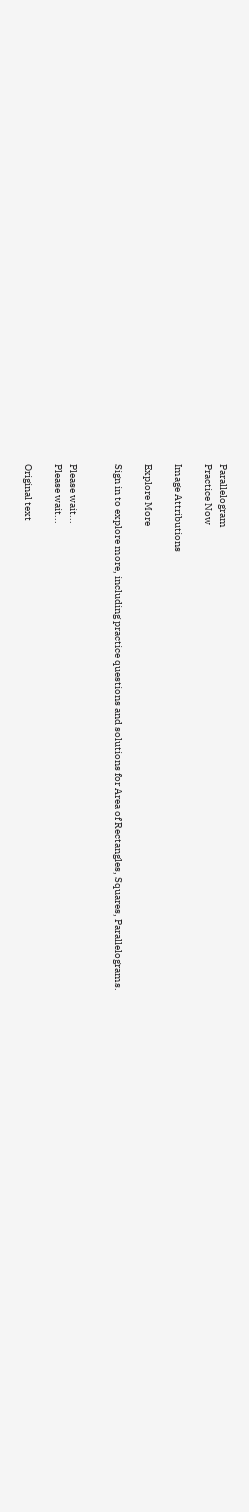Parallelogram
Practice Now

Image Attributions

Explore More

Sign in to explore more, including practice questions and solutions for Area of Rectangles, Squares, Parallelograms.


Please wait...
Please wait...

Original text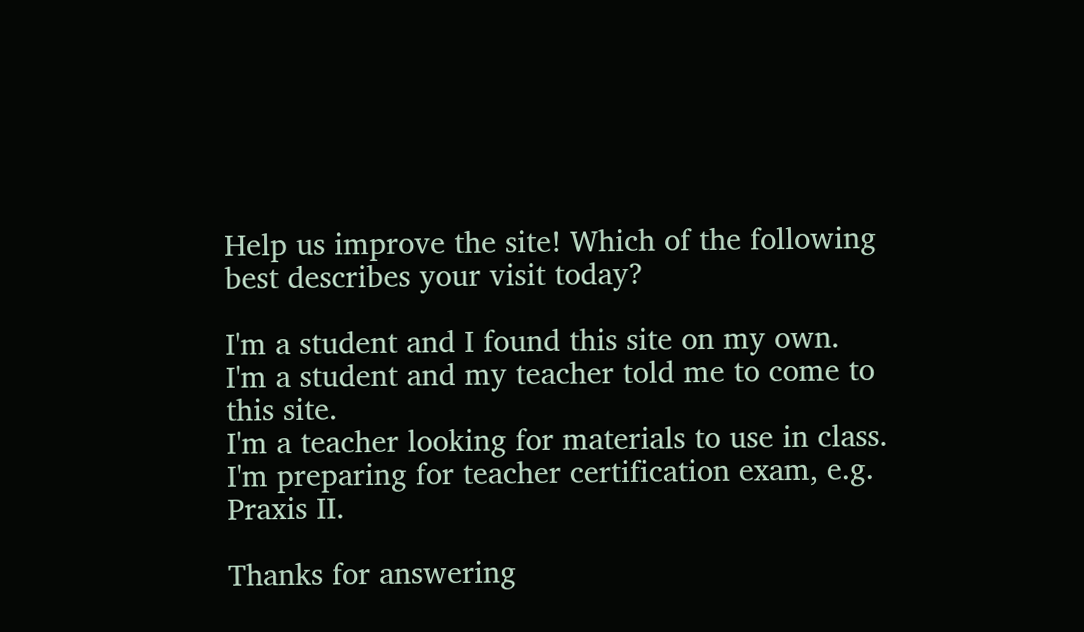Help us improve the site! Which of the following best describes your visit today?

I'm a student and I found this site on my own.
I'm a student and my teacher told me to come to this site.
I'm a teacher looking for materials to use in class.
I'm preparing for teacher certification exam, e.g. Praxis II.

Thanks for answering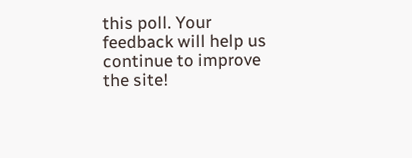this poll. Your feedback will help us continue to improve the site!